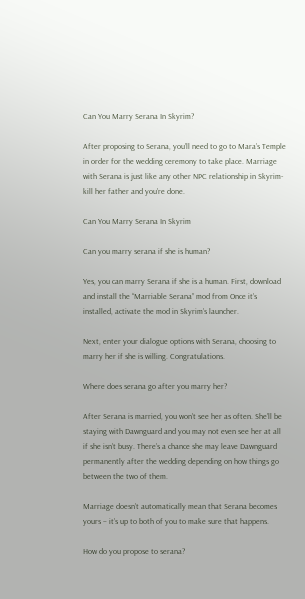Can You Marry Serana In Skyrim?

After proposing to Serana, you’ll need to go to Mara’s Temple in order for the wedding ceremony to take place. Marriage with Serana is just like any other NPC relationship in Skyrim-kill her father and you’re done.

Can You Marry Serana In Skyrim

Can you marry serana if she is human?

Yes, you can marry Serana if she is a human. First, download and install the “Marriable Serana” mod from Once it’s installed, activate the mod in Skyrim’s launcher.

Next, enter your dialogue options with Serana, choosing to marry her if she is willing. Congratulations.

Where does serana go after you marry her?

After Serana is married, you won’t see her as often. She’ll be staying with Dawnguard and you may not even see her at all if she isn’t busy. There’s a chance she may leave Dawnguard permanently after the wedding depending on how things go between the two of them.

Marriage doesn’t automatically mean that Serana becomes yours – it’s up to both of you to make sure that happens.

How do you propose to serana?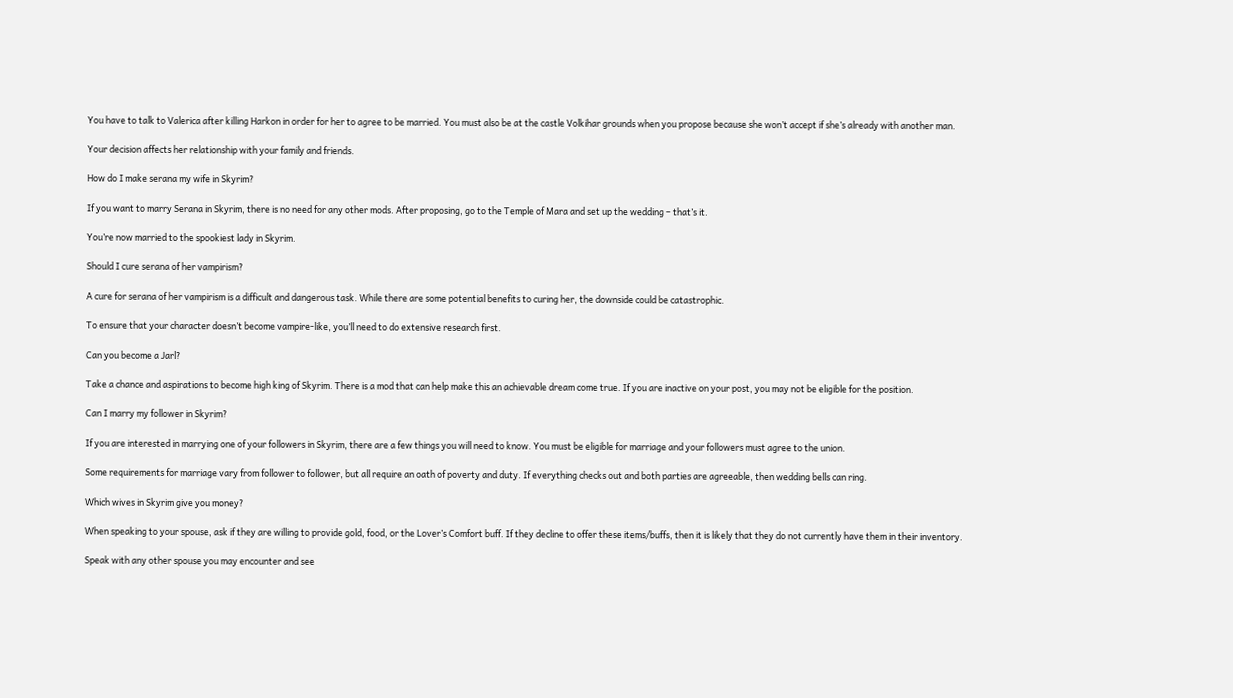You have to talk to Valerica after killing Harkon in order for her to agree to be married. You must also be at the castle Volkihar grounds when you propose because she won’t accept if she’s already with another man.

Your decision affects her relationship with your family and friends.

How do I make serana my wife in Skyrim?

If you want to marry Serana in Skyrim, there is no need for any other mods. After proposing, go to the Temple of Mara and set up the wedding – that’s it.

You’re now married to the spookiest lady in Skyrim.

Should I cure serana of her vampirism?

A cure for serana of her vampirism is a difficult and dangerous task. While there are some potential benefits to curing her, the downside could be catastrophic.

To ensure that your character doesn’t become vampire-like, you’ll need to do extensive research first.

Can you become a Jarl?

Take a chance and aspirations to become high king of Skyrim. There is a mod that can help make this an achievable dream come true. If you are inactive on your post, you may not be eligible for the position.

Can I marry my follower in Skyrim?

If you are interested in marrying one of your followers in Skyrim, there are a few things you will need to know. You must be eligible for marriage and your followers must agree to the union.

Some requirements for marriage vary from follower to follower, but all require an oath of poverty and duty. If everything checks out and both parties are agreeable, then wedding bells can ring.

Which wives in Skyrim give you money?

When speaking to your spouse, ask if they are willing to provide gold, food, or the Lover’s Comfort buff. If they decline to offer these items/buffs, then it is likely that they do not currently have them in their inventory.

Speak with any other spouse you may encounter and see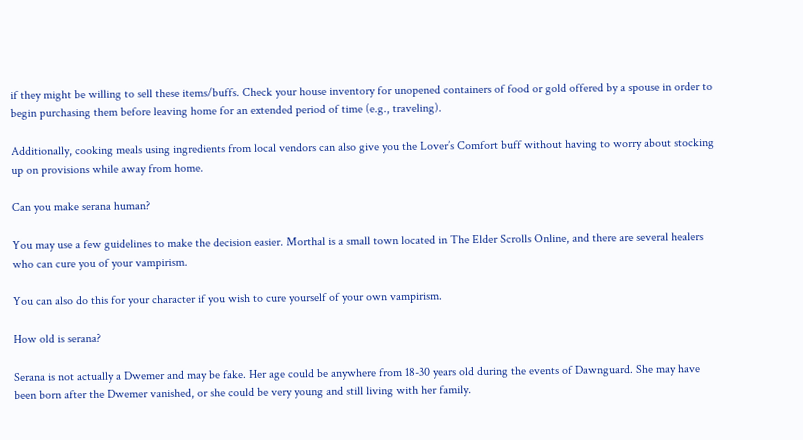if they might be willing to sell these items/buffs. Check your house inventory for unopened containers of food or gold offered by a spouse in order to begin purchasing them before leaving home for an extended period of time (e.g., traveling).

Additionally, cooking meals using ingredients from local vendors can also give you the Lover’s Comfort buff without having to worry about stocking up on provisions while away from home.

Can you make serana human?

You may use a few guidelines to make the decision easier. Morthal is a small town located in The Elder Scrolls Online, and there are several healers who can cure you of your vampirism.

You can also do this for your character if you wish to cure yourself of your own vampirism.

How old is serana?

Serana is not actually a Dwemer and may be fake. Her age could be anywhere from 18-30 years old during the events of Dawnguard. She may have been born after the Dwemer vanished, or she could be very young and still living with her family.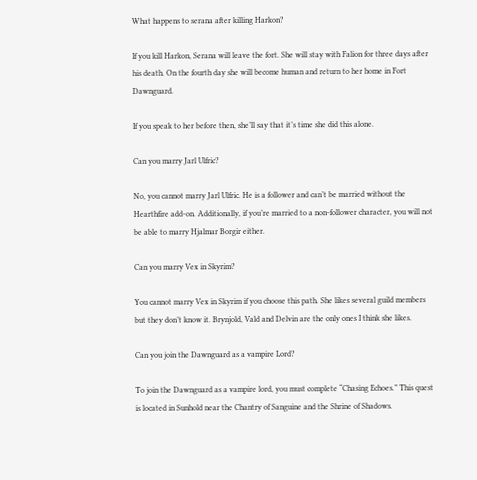What happens to serana after killing Harkon?

If you kill Harkon, Serana will leave the fort. She will stay with Falion for three days after his death. On the fourth day she will become human and return to her home in Fort Dawnguard.

If you speak to her before then, she’ll say that it’s time she did this alone.

Can you marry Jarl Ulfric?

No, you cannot marry Jarl Ulfric. He is a follower and can’t be married without the Hearthfire add-on. Additionally, if you’re married to a non-follower character, you will not be able to marry Hjalmar Borgir either.

Can you marry Vex in Skyrim?

You cannot marry Vex in Skyrim if you choose this path. She likes several guild members but they don’t know it. Brynjold, Vald and Delvin are the only ones I think she likes.

Can you join the Dawnguard as a vampire Lord?

To join the Dawnguard as a vampire lord, you must complete “Chasing Echoes.” This quest is located in Sunhold near the Chantry of Sanguine and the Shrine of Shadows.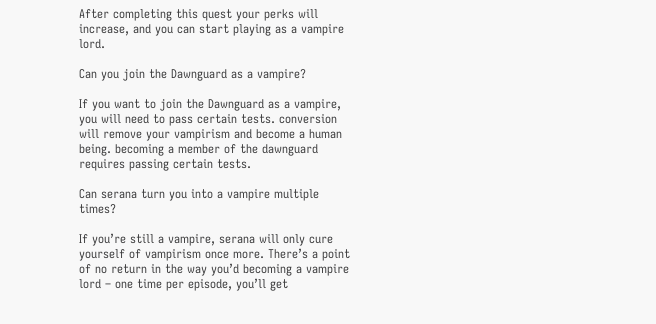After completing this quest your perks will increase, and you can start playing as a vampire lord.

Can you join the Dawnguard as a vampire?

If you want to join the Dawnguard as a vampire, you will need to pass certain tests. conversion will remove your vampirism and become a human being. becoming a member of the dawnguard requires passing certain tests.

Can serana turn you into a vampire multiple times?

If you’re still a vampire, serana will only cure yourself of vampirism once more. There’s a point of no return in the way you’d becoming a vampire lord – one time per episode, you’ll get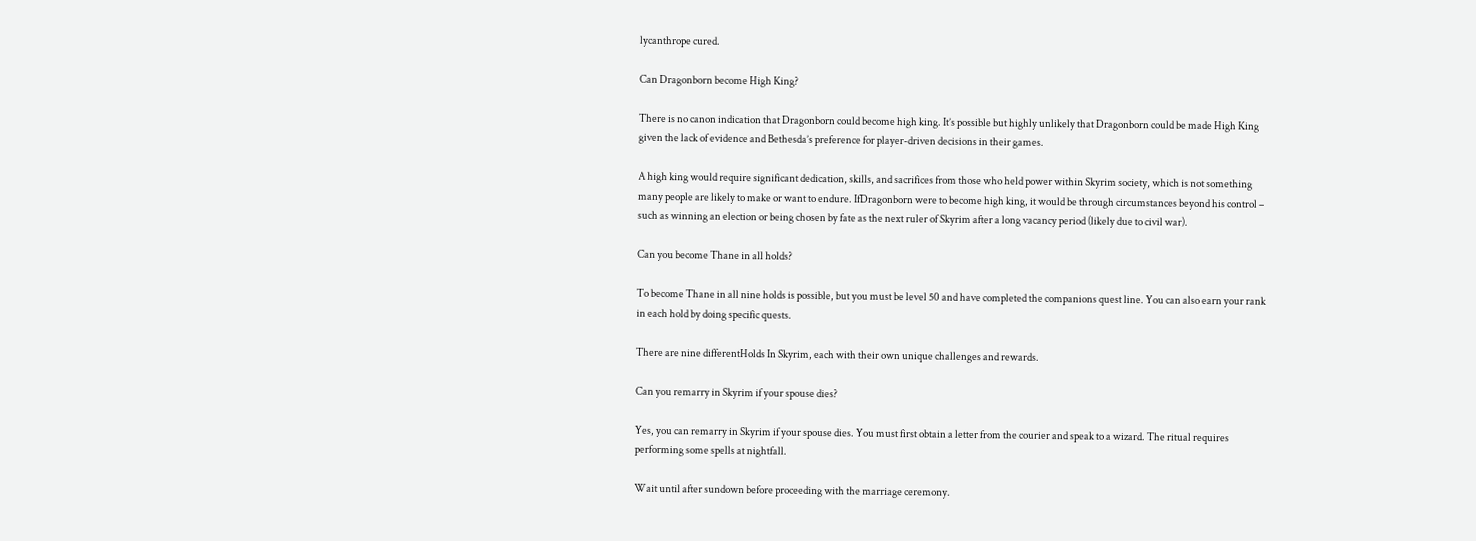lycanthrope cured.

Can Dragonborn become High King?

There is no canon indication that Dragonborn could become high king. It’s possible but highly unlikely that Dragonborn could be made High King given the lack of evidence and Bethesda’s preference for player-driven decisions in their games.

A high king would require significant dedication, skills, and sacrifices from those who held power within Skyrim society, which is not something many people are likely to make or want to endure. IfDragonborn were to become high king, it would be through circumstances beyond his control – such as winning an election or being chosen by fate as the next ruler of Skyrim after a long vacancy period (likely due to civil war).

Can you become Thane in all holds?

To become Thane in all nine holds is possible, but you must be level 50 and have completed the companions quest line. You can also earn your rank in each hold by doing specific quests.

There are nine differentHolds In Skyrim, each with their own unique challenges and rewards.

Can you remarry in Skyrim if your spouse dies?

Yes, you can remarry in Skyrim if your spouse dies. You must first obtain a letter from the courier and speak to a wizard. The ritual requires performing some spells at nightfall.

Wait until after sundown before proceeding with the marriage ceremony.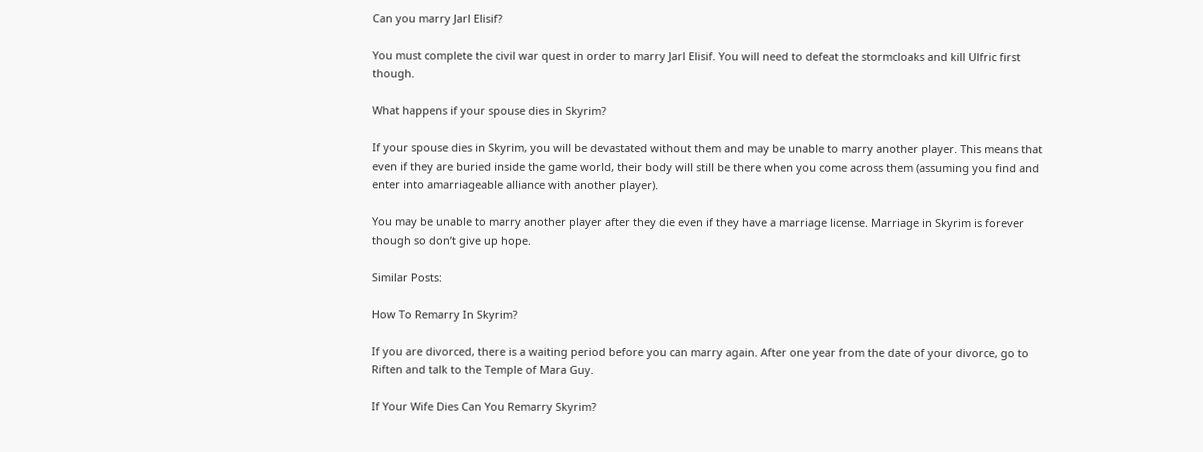Can you marry Jarl Elisif?

You must complete the civil war quest in order to marry Jarl Elisif. You will need to defeat the stormcloaks and kill Ulfric first though.

What happens if your spouse dies in Skyrim?

If your spouse dies in Skyrim, you will be devastated without them and may be unable to marry another player. This means that even if they are buried inside the game world, their body will still be there when you come across them (assuming you find and enter into amarriageable alliance with another player).

You may be unable to marry another player after they die even if they have a marriage license. Marriage in Skyrim is forever though so don’t give up hope.

Similar Posts:

How To Remarry In Skyrim?

If you are divorced, there is a waiting period before you can marry again. After one year from the date of your divorce, go to Riften and talk to the Temple of Mara Guy.

If Your Wife Dies Can You Remarry Skyrim?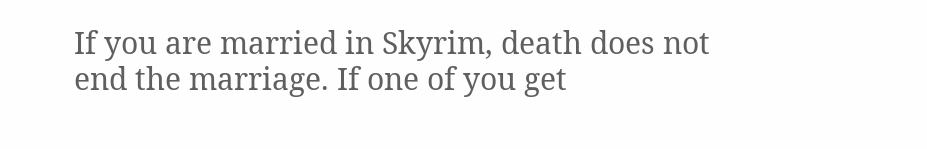If you are married in Skyrim, death does not end the marriage. If one of you get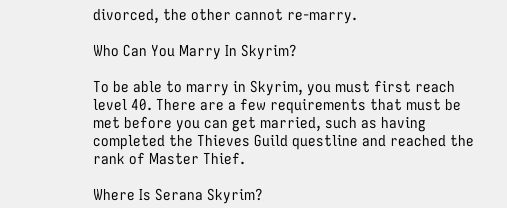divorced, the other cannot re-marry.

Who Can You Marry In Skyrim?

To be able to marry in Skyrim, you must first reach level 40. There are a few requirements that must be met before you can get married, such as having completed the Thieves Guild questline and reached the rank of Master Thief.

Where Is Serana Skyrim?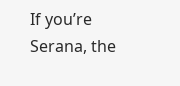If you’re Serana, the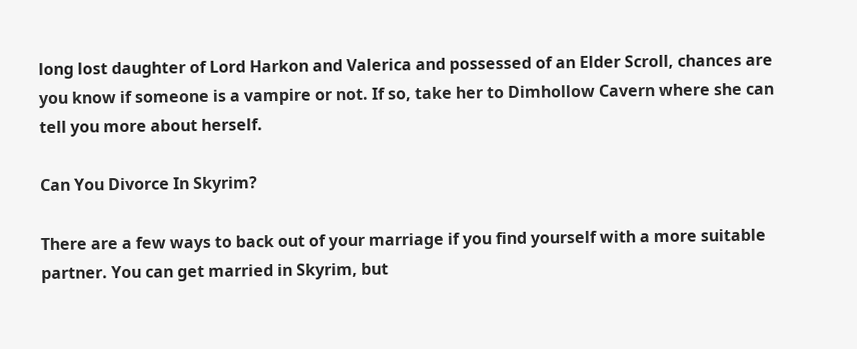long lost daughter of Lord Harkon and Valerica and possessed of an Elder Scroll, chances are you know if someone is a vampire or not. If so, take her to Dimhollow Cavern where she can tell you more about herself.

Can You Divorce In Skyrim?

There are a few ways to back out of your marriage if you find yourself with a more suitable partner. You can get married in Skyrim, but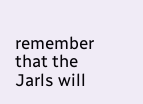remember that the Jarls will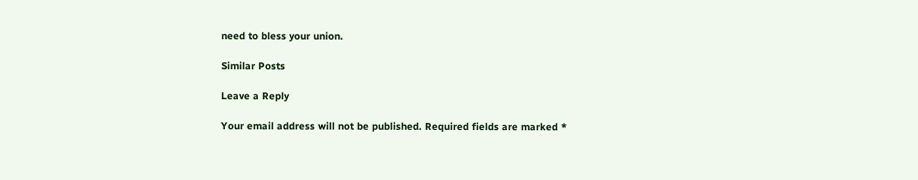need to bless your union.

Similar Posts

Leave a Reply

Your email address will not be published. Required fields are marked *